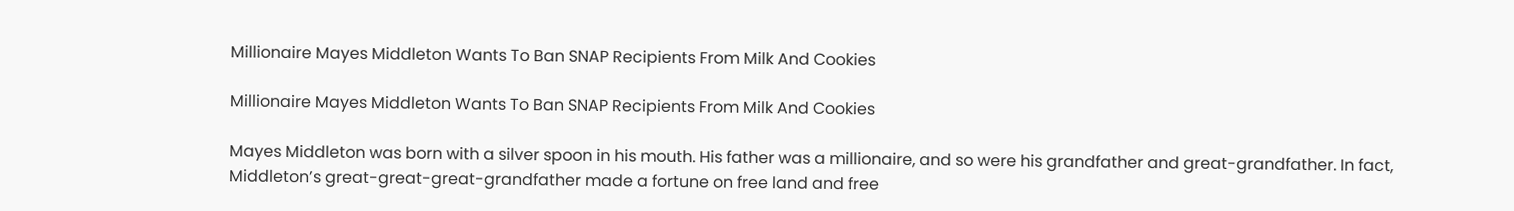Millionaire Mayes Middleton Wants To Ban SNAP Recipients From Milk And Cookies

Millionaire Mayes Middleton Wants To Ban SNAP Recipients From Milk And Cookies

Mayes Middleton was born with a silver spoon in his mouth. His father was a millionaire, and so were his grandfather and great-grandfather. In fact, Middleton’s great-great-great-grandfather made a fortune on free land and free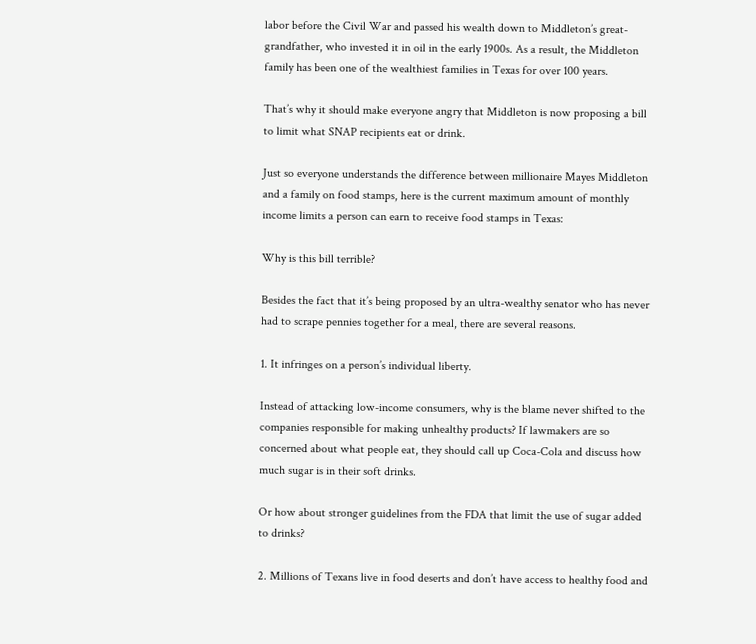labor before the Civil War and passed his wealth down to Middleton’s great-grandfather, who invested it in oil in the early 1900s. As a result, the Middleton family has been one of the wealthiest families in Texas for over 100 years.

That’s why it should make everyone angry that Middleton is now proposing a bill to limit what SNAP recipients eat or drink.

Just so everyone understands the difference between millionaire Mayes Middleton and a family on food stamps, here is the current maximum amount of monthly income limits a person can earn to receive food stamps in Texas:

Why is this bill terrible?

Besides the fact that it’s being proposed by an ultra-wealthy senator who has never had to scrape pennies together for a meal, there are several reasons.

1. It infringes on a person’s individual liberty.

Instead of attacking low-income consumers, why is the blame never shifted to the companies responsible for making unhealthy products? If lawmakers are so concerned about what people eat, they should call up Coca-Cola and discuss how much sugar is in their soft drinks.

Or how about stronger guidelines from the FDA that limit the use of sugar added to drinks?

2. Millions of Texans live in food deserts and don’t have access to healthy food and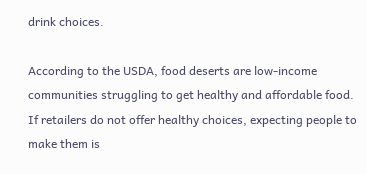drink choices.

According to the USDA, food deserts are low-income communities struggling to get healthy and affordable food. If retailers do not offer healthy choices, expecting people to make them is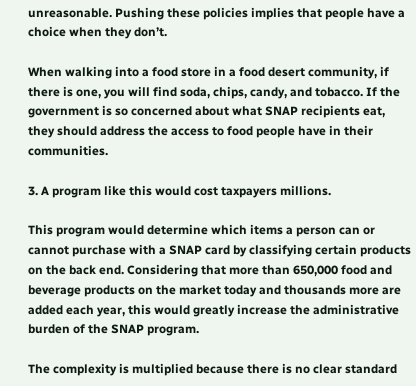unreasonable. Pushing these policies implies that people have a choice when they don’t.

When walking into a food store in a food desert community, if there is one, you will find soda, chips, candy, and tobacco. If the government is so concerned about what SNAP recipients eat, they should address the access to food people have in their communities.

3. A program like this would cost taxpayers millions.

This program would determine which items a person can or cannot purchase with a SNAP card by classifying certain products on the back end. Considering that more than 650,000 food and beverage products on the market today and thousands more are added each year, this would greatly increase the administrative burden of the SNAP program.

The complexity is multiplied because there is no clear standard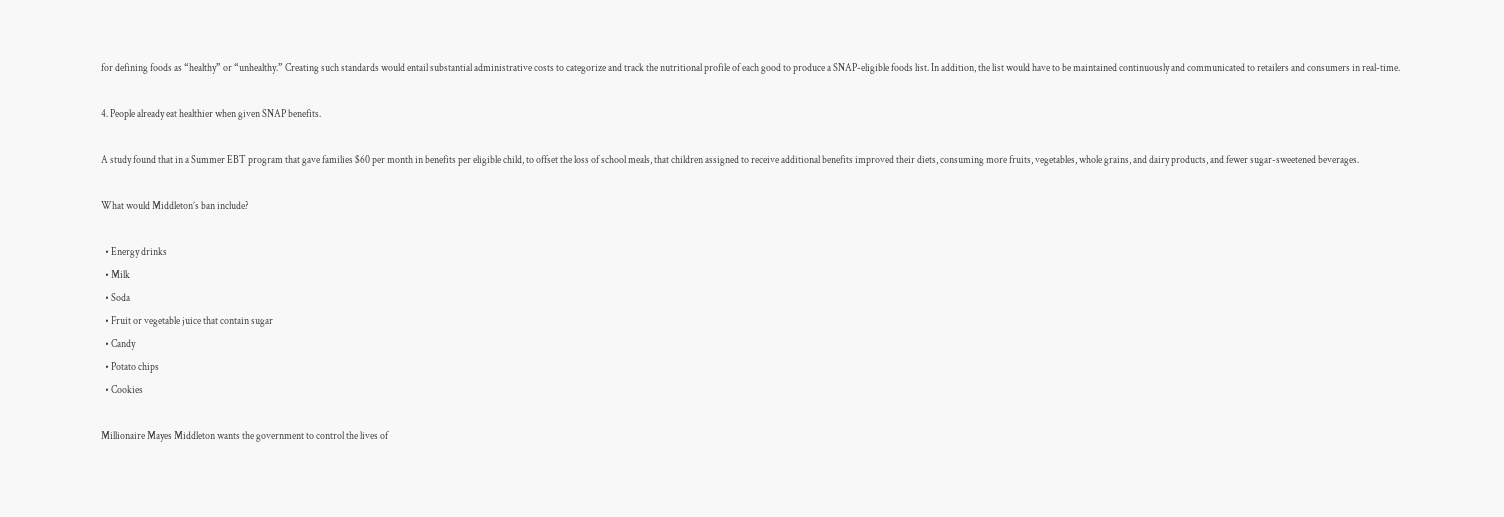for defining foods as “healthy” or “unhealthy.” Creating such standards would entail substantial administrative costs to categorize and track the nutritional profile of each good to produce a SNAP-eligible foods list. In addition, the list would have to be maintained continuously and communicated to retailers and consumers in real-time.

4. People already eat healthier when given SNAP benefits.

A study found that in a Summer EBT program that gave families $60 per month in benefits per eligible child, to offset the loss of school meals, that children assigned to receive additional benefits improved their diets, consuming more fruits, vegetables, whole grains, and dairy products, and fewer sugar-sweetened beverages.

What would Middleton’s ban include?

  • Energy drinks
  • Milk
  • Soda
  • Fruit or vegetable juice that contain sugar
  • Candy
  • Potato chips
  • Cookies

Millionaire Mayes Middleton wants the government to control the lives of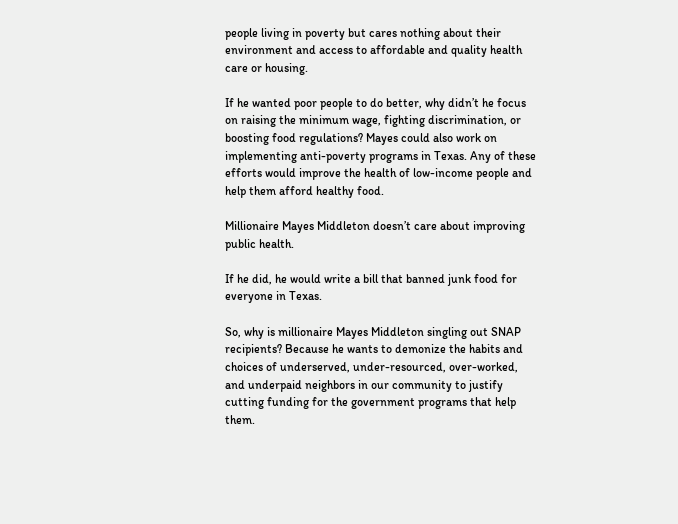people living in poverty but cares nothing about their environment and access to affordable and quality health care or housing.

If he wanted poor people to do better, why didn’t he focus on raising the minimum wage, fighting discrimination, or boosting food regulations? Mayes could also work on implementing anti-poverty programs in Texas. Any of these efforts would improve the health of low-income people and help them afford healthy food.

Millionaire Mayes Middleton doesn’t care about improving public health.

If he did, he would write a bill that banned junk food for everyone in Texas.

So, why is millionaire Mayes Middleton singling out SNAP recipients? Because he wants to demonize the habits and choices of underserved, under-resourced, over-worked, and underpaid neighbors in our community to justify cutting funding for the government programs that help them.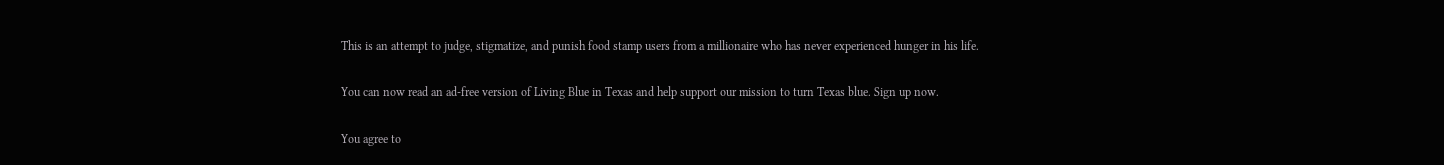This is an attempt to judge, stigmatize, and punish food stamp users from a millionaire who has never experienced hunger in his life.

You can now read an ad-free version of Living Blue in Texas and help support our mission to turn Texas blue. Sign up now.

You agree to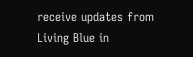receive updates from Living Blue in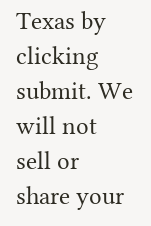Texas by clicking submit. We will not sell or share your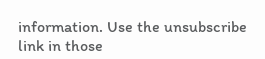information. Use the unsubscribe link in those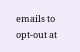emails to opt-out at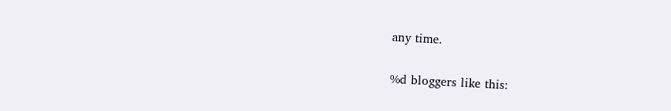any time.

%d bloggers like this: